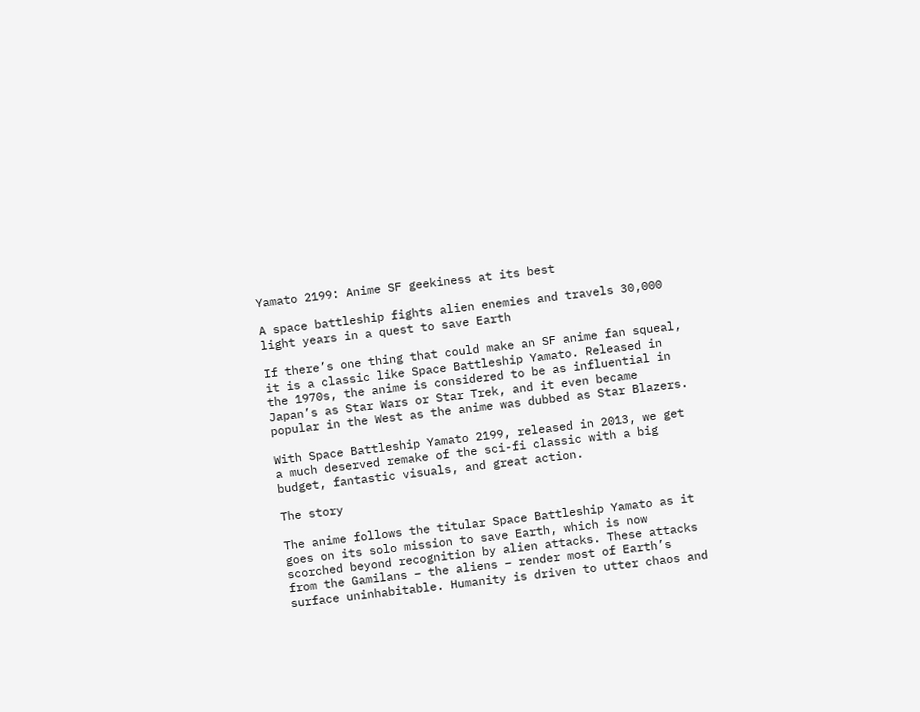Yamato 2199: Anime SF geekiness at its best

A space battleship fights alien enemies and travels 30,000 light years in a quest to save Earth

If there’s one thing that could make an SF anime fan squeal, it is a classic like Space Battleship Yamato. Released in the 1970s, the anime is considered to be as influential in Japan’s as Star Wars or Star Trek, and it even became popular in the West as the anime was dubbed as Star Blazers.

With Space Battleship Yamato 2199, released in 2013, we get a much deserved remake of the sci-fi classic with a big budget, fantastic visuals, and great action.

The story

The anime follows the titular Space Battleship Yamato as it goes on its solo mission to save Earth, which is now scorched beyond recognition by alien attacks. These attacks from the Gamilans – the aliens – render most of Earth’s surface uninhabitable. Humanity is driven to utter chaos and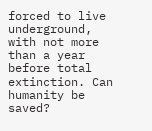forced to live underground, with not more than a year before total extinction. Can humanity be saved?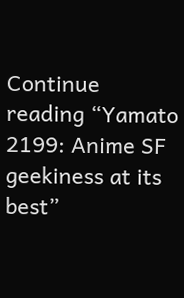Continue reading “Yamato 2199: Anime SF geekiness at its best”